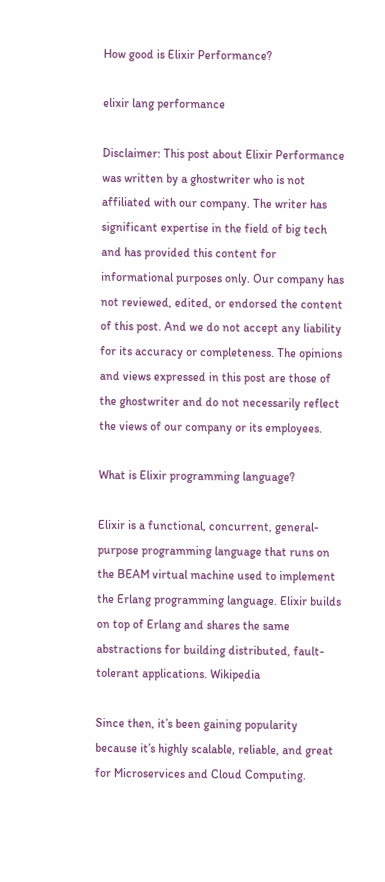How good is Elixir Performance?

elixir lang performance

Disclaimer: This post about Elixir Performance was written by a ghostwriter who is not affiliated with our company. The writer has significant expertise in the field of big tech and has provided this content for informational purposes only. Our company has not reviewed, edited, or endorsed the content of this post. And we do not accept any liability for its accuracy or completeness. The opinions and views expressed in this post are those of the ghostwriter and do not necessarily reflect the views of our company or its employees.

What is Elixir programming language?

Elixir is a functional, concurrent, general-purpose programming language that runs on the BEAM virtual machine used to implement the Erlang programming language. Elixir builds on top of Erlang and shares the same abstractions for building distributed, fault-tolerant applications. Wikipedia

Since then, it’s been gaining popularity because it’s highly scalable, reliable, and great for Microservices and Cloud Computing.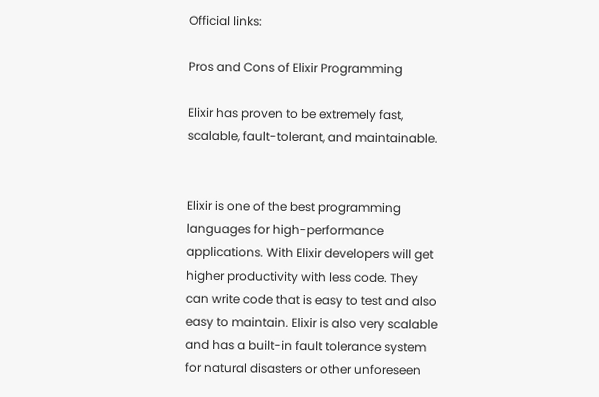Official links:

Pros and Cons of Elixir Programming

Elixir has proven to be extremely fast, scalable, fault-tolerant, and maintainable.


Elixir is one of the best programming languages for high-performance applications. With Elixir developers will get higher productivity with less code. They can write code that is easy to test and also easy to maintain. Elixir is also very scalable and has a built-in fault tolerance system for natural disasters or other unforeseen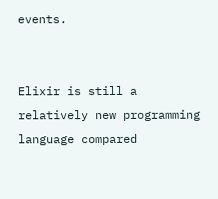events.


Elixir is still a relatively new programming language compared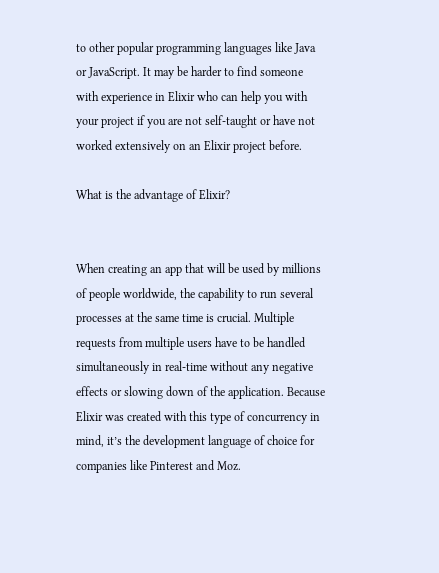to other popular programming languages like Java or JavaScript. It may be harder to find someone with experience in Elixir who can help you with your project if you are not self-taught or have not worked extensively on an Elixir project before.

What is the advantage of Elixir?


When creating an app that will be used by millions of people worldwide, the capability to run several processes at the same time is crucial. Multiple requests from multiple users have to be handled simultaneously in real-time without any negative effects or slowing down of the application. Because Elixir was created with this type of concurrency in mind, it’s the development language of choice for companies like Pinterest and Moz.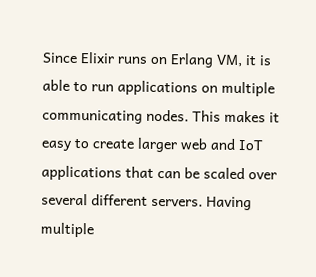Since Elixir runs on Erlang VM, it is able to run applications on multiple communicating nodes. This makes it easy to create larger web and IoT applications that can be scaled over several different servers. Having multiple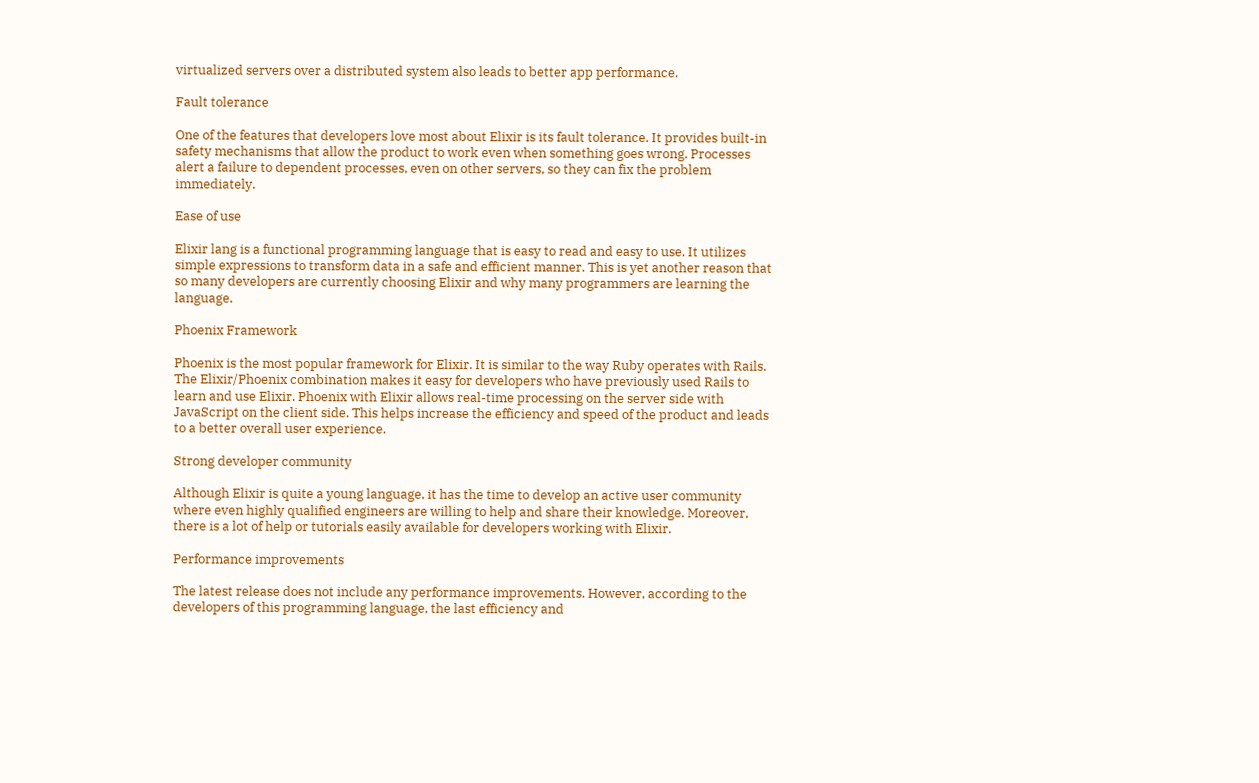virtualized servers over a distributed system also leads to better app performance.

Fault tolerance

One of the features that developers love most about Elixir is its fault tolerance. It provides built-in safety mechanisms that allow the product to work even when something goes wrong. Processes alert a failure to dependent processes, even on other servers, so they can fix the problem immediately.

Ease of use

Elixir lang is a functional programming language that is easy to read and easy to use. It utilizes simple expressions to transform data in a safe and efficient manner. This is yet another reason that so many developers are currently choosing Elixir and why many programmers are learning the language.

Phoenix Framework

Phoenix is the most popular framework for Elixir. It is similar to the way Ruby operates with Rails. The Elixir/Phoenix combination makes it easy for developers who have previously used Rails to learn and use Elixir. Phoenix with Elixir allows real-time processing on the server side with JavaScript on the client side. This helps increase the efficiency and speed of the product and leads to a better overall user experience.

Strong developer community

Although Elixir is quite a young language, it has the time to develop an active user community where even highly qualified engineers are willing to help and share their knowledge. Moreover, there is a lot of help or tutorials easily available for developers working with Elixir.

Performance improvements

The latest release does not include any performance improvements. However, according to the developers of this programming language, the last efficiency and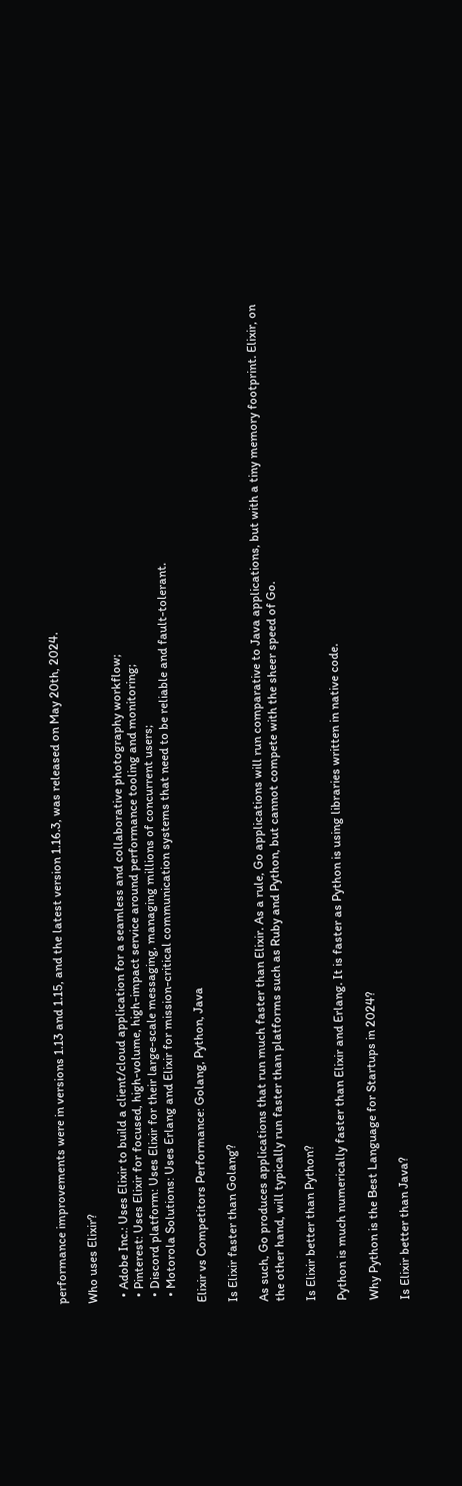performance improvements were in versions 1.13 and 1.15, and the latest version 1.16.3, was released on May 20th, 2024.

Who uses Elixir?

  • Adobe Inc.: Uses Elixir to build a client/cloud application for a seamless and collaborative photography workflow;
  • Pinterest: Uses Elixir for focused, high-volume, high-impact service around performance tooling and monitoring;
  • Discord platform: Uses Elixir for their large-scale messaging, managing millions of concurrent users;
  • Motorola Solutions: Uses Erlang and Elixir for mission-critical communication systems that need to be reliable and fault-tolerant.

Elixir vs Competitors Performance: Golang, Python, Java

Is Elixir faster than Golang?

As such, Go produces applications that run much faster than Elixir. As a rule, Go applications will run comparative to Java applications, but with a tiny memory footprint. Elixir, on the other hand, will typically run faster than platforms such as Ruby and Python, but cannot compete with the sheer speed of Go.

Is Elixir better than Python?

Python is much numerically faster than Elixir and Erlang. It is faster as Python is using libraries written in native code.

Why Python is the Best Language for Startups in 2024?

Is Elixir better than Java?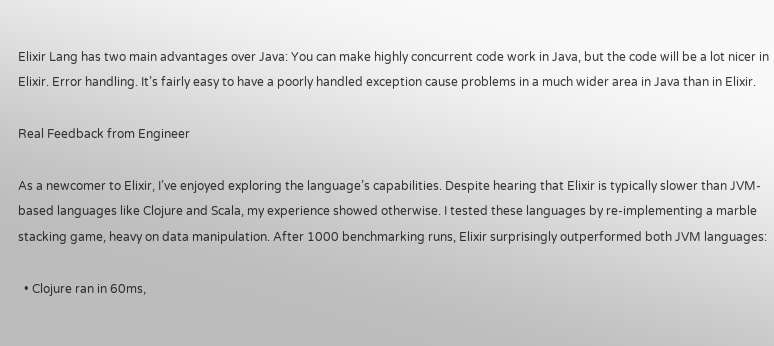Elixir Lang has two main advantages over Java: You can make highly concurrent code work in Java, but the code will be a lot nicer in Elixir. Error handling. It’s fairly easy to have a poorly handled exception cause problems in a much wider area in Java than in Elixir.

Real Feedback from Engineer

As a newcomer to Elixir, I’ve enjoyed exploring the language’s capabilities. Despite hearing that Elixir is typically slower than JVM-based languages like Clojure and Scala, my experience showed otherwise. I tested these languages by re-implementing a marble stacking game, heavy on data manipulation. After 1000 benchmarking runs, Elixir surprisingly outperformed both JVM languages:

  • Clojure ran in 60ms,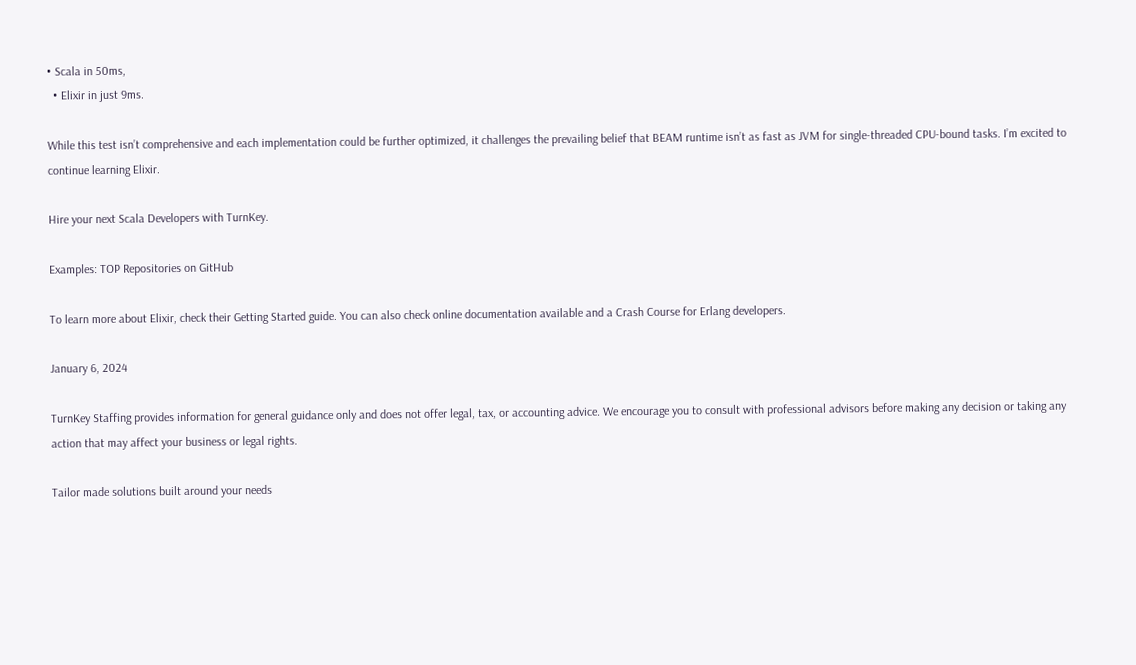• Scala in 50ms,
  • Elixir in just 9ms.

While this test isn’t comprehensive and each implementation could be further optimized, it challenges the prevailing belief that BEAM runtime isn’t as fast as JVM for single-threaded CPU-bound tasks. I’m excited to continue learning Elixir.

Hire your next Scala Developers with TurnKey.

Examples: TOP Repositories on GitHub

To learn more about Elixir, check their Getting Started guide. You can also check online documentation available and a Crash Course for Erlang developers.

January 6, 2024

TurnKey Staffing provides information for general guidance only and does not offer legal, tax, or accounting advice. We encourage you to consult with professional advisors before making any decision or taking any action that may affect your business or legal rights.

Tailor made solutions built around your needs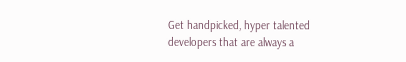Get handpicked, hyper talented developers that are always a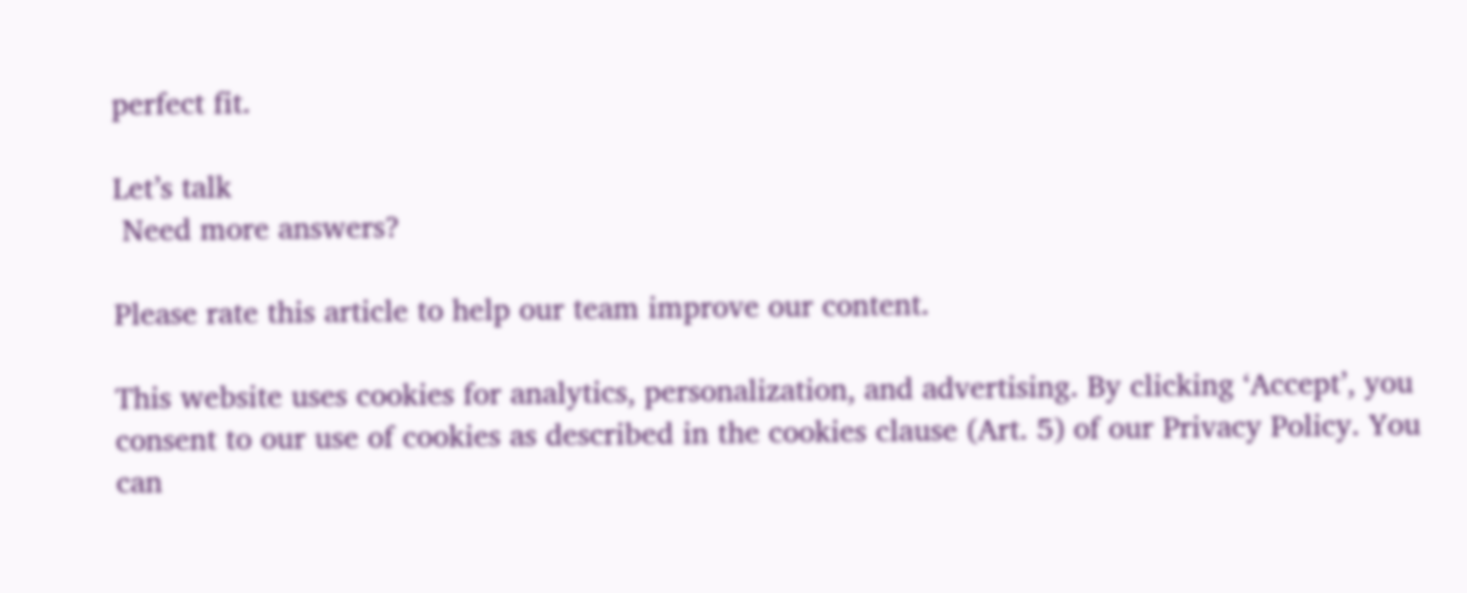perfect fit.

Let’s talk
 Need more answers?

Please rate this article to help our team improve our content.

This website uses cookies for analytics, personalization, and advertising. By clicking ‘Accept’, you consent to our use of cookies as described in the cookies clause (Art. 5) of our Privacy Policy. You can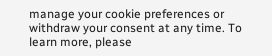manage your cookie preferences or withdraw your consent at any time. To learn more, please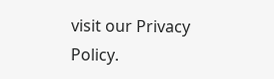visit our Privacy Policy.